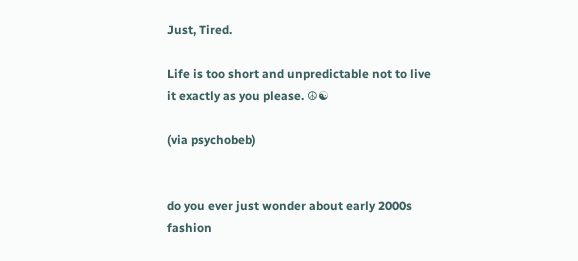Just, Tired.

Life is too short and unpredictable not to live it exactly as you please. ☮☯

(via psychobeb)


do you ever just wonder about early 2000s fashion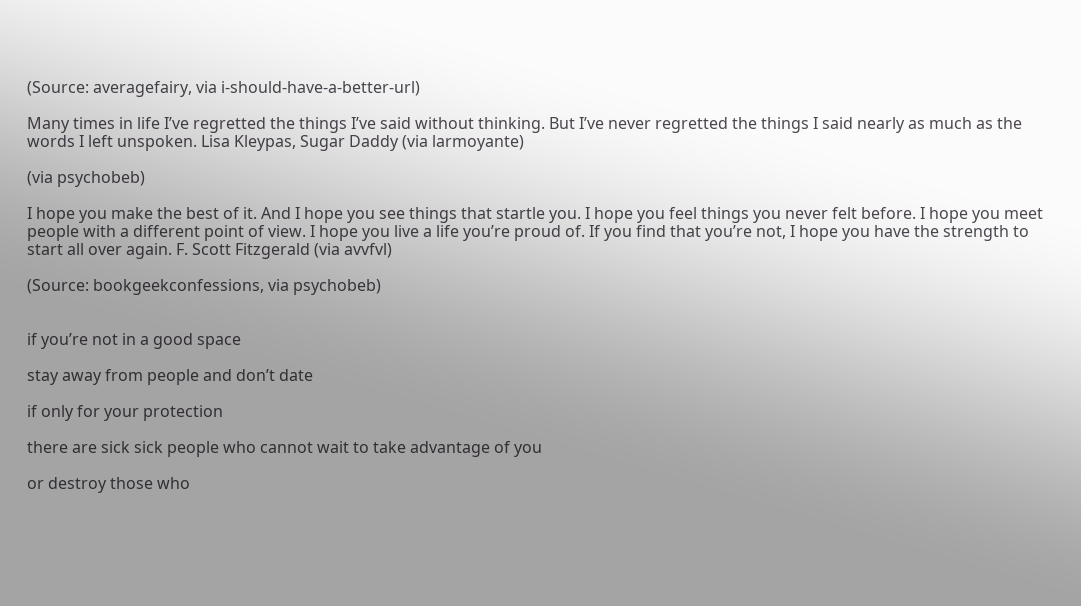(Source: averagefairy, via i-should-have-a-better-url)

Many times in life I’ve regretted the things I’ve said without thinking. But I’ve never regretted the things I said nearly as much as the words I left unspoken. Lisa Kleypas, Sugar Daddy (via larmoyante)

(via psychobeb)

I hope you make the best of it. And I hope you see things that startle you. I hope you feel things you never felt before. I hope you meet people with a different point of view. I hope you live a life you’re proud of. If you find that you’re not, I hope you have the strength to start all over again. F. Scott Fitzgerald (via avvfvl)

(Source: bookgeekconfessions, via psychobeb)


if you’re not in a good space

stay away from people and don’t date

if only for your protection

there are sick sick people who cannot wait to take advantage of you

or destroy those who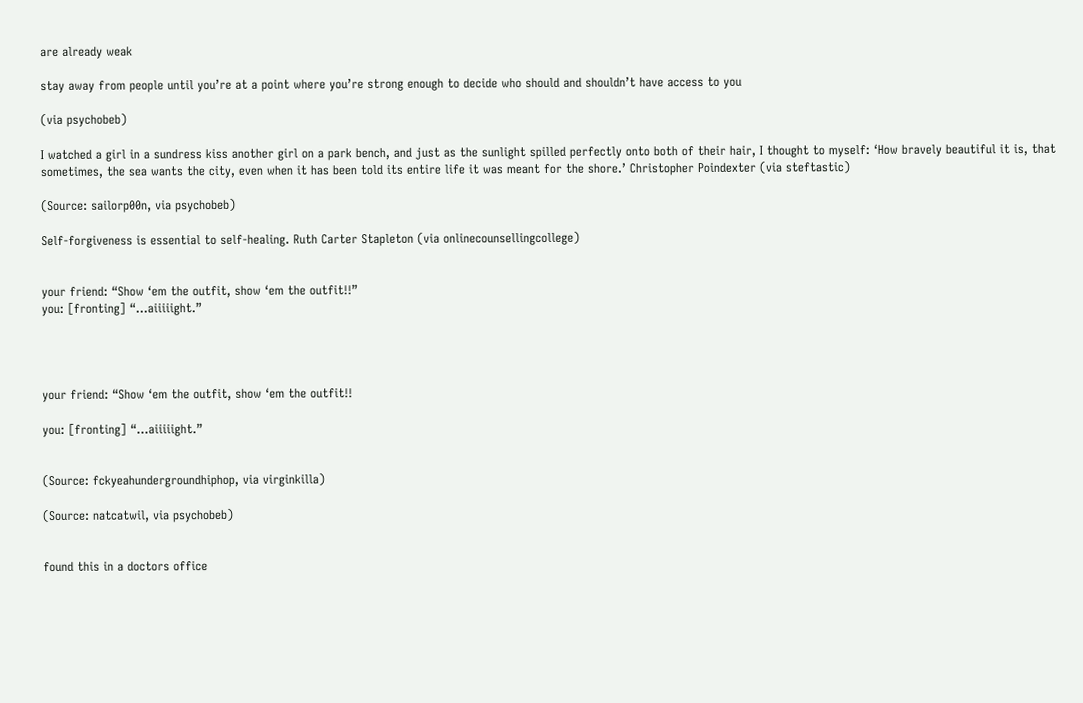are already weak

stay away from people until you’re at a point where you’re strong enough to decide who should and shouldn’t have access to you

(via psychobeb)

I watched a girl in a sundress kiss another girl on a park bench, and just as the sunlight spilled perfectly onto both of their hair, I thought to myself: ‘How bravely beautiful it is, that sometimes, the sea wants the city, even when it has been told its entire life it was meant for the shore.’ Christopher Poindexter (via steftastic)

(Source: sailorp00n, via psychobeb)

Self-forgiveness is essential to self-healing. Ruth Carter Stapleton (via onlinecounsellingcollege)


your friend: “Show ‘em the outfit, show ‘em the outfit!!”
you: [fronting] “…aiiiiight.”




your friend: “Show ‘em the outfit, show ‘em the outfit!!

you: [fronting] “…aiiiiight.”


(Source: fckyeahundergroundhiphop, via virginkilla)

(Source: natcatwil, via psychobeb)


found this in a doctors office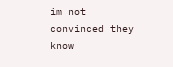im not convinced they know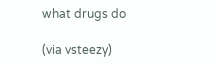what drugs do

(via vsteezy)